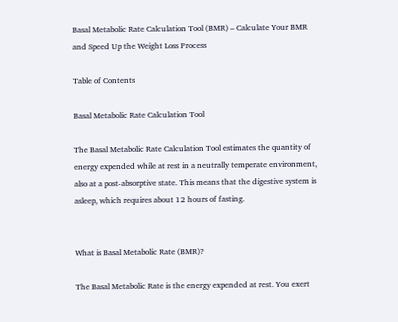Basal Metabolic Rate Calculation Tool (BMR) – Calculate Your BMR and Speed Up the Weight Loss Process

Table of Contents

Basal Metabolic Rate Calculation Tool

The Basal Metabolic Rate Calculation Tool estimates the quantity of energy expended while at rest in a neutrally temperate environment, also at a post-absorptive state. This means that the digestive system is asleep, which requires about 12 hours of fasting.


What is Basal Metabolic Rate (BMR)?

The Basal Metabolic Rate is the energy expended at rest. You exert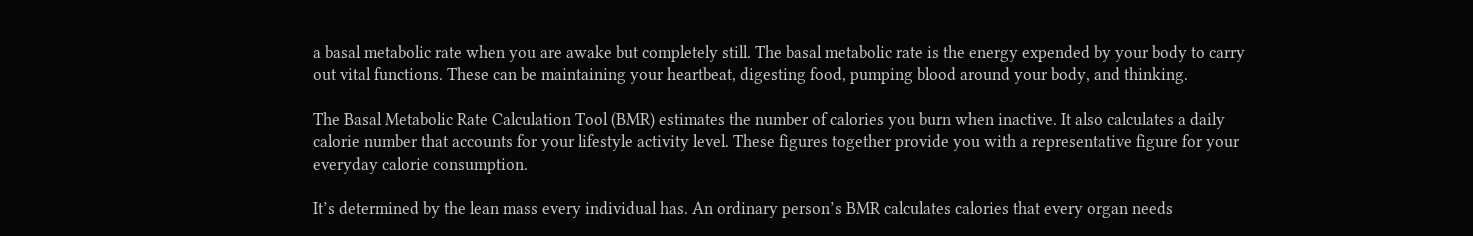a basal metabolic rate when you are awake but completely still. The basal metabolic rate is the energy expended by your body to carry out vital functions. These can be maintaining your heartbeat, digesting food, pumping blood around your body, and thinking.

The Basal Metabolic Rate Calculation Tool (BMR) estimates the number of calories you burn when inactive. It also calculates a daily calorie number that accounts for your lifestyle activity level. These figures together provide you with a representative figure for your everyday calorie consumption.

It’s determined by the lean mass every individual has. An ordinary person’s BMR calculates calories that every organ needs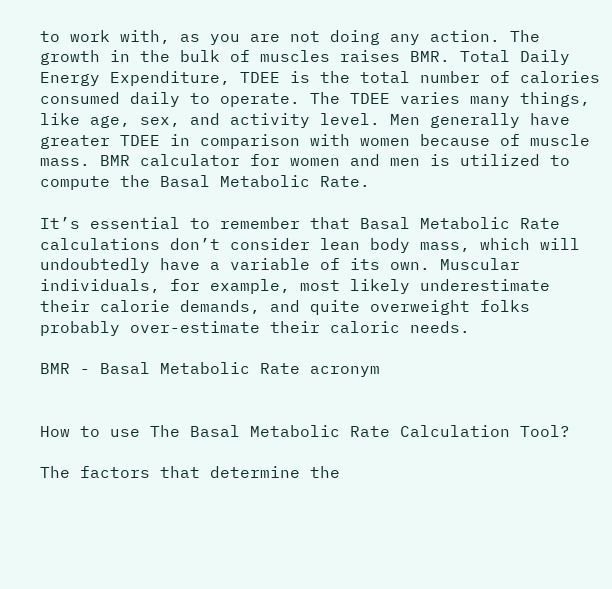to work with, as you are not doing any action. The growth in the bulk of muscles raises BMR. Total Daily Energy Expenditure, TDEE is the total number of calories consumed daily to operate. The TDEE varies many things, like age, sex, and activity level. Men generally have greater TDEE in comparison with women because of muscle mass. BMR calculator for women and men is utilized to compute the Basal Metabolic Rate.

It’s essential to remember that Basal Metabolic Rate calculations don’t consider lean body mass, which will undoubtedly have a variable of its own. Muscular individuals, for example, most likely underestimate their calorie demands, and quite overweight folks probably over-estimate their caloric needs.

BMR - Basal Metabolic Rate acronym


How to use The Basal Metabolic Rate Calculation Tool?

The factors that determine the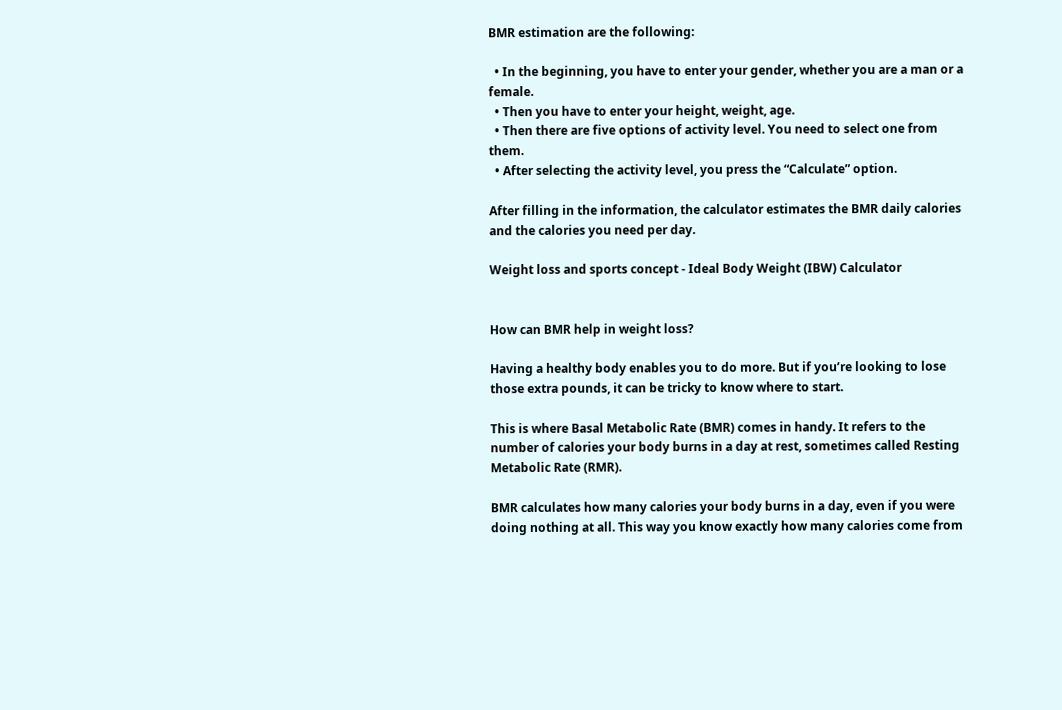BMR estimation are the following:

  • In the beginning, you have to enter your gender, whether you are a man or a female.
  • Then you have to enter your height, weight, age.
  • Then there are five options of activity level. You need to select one from them.
  • After selecting the activity level, you press the “Calculate” option.

After filling in the information, the calculator estimates the BMR daily calories and the calories you need per day.

Weight loss and sports concept - Ideal Body Weight (IBW) Calculator


How can BMR help in weight loss?

Having a healthy body enables you to do more. But if you’re looking to lose those extra pounds, it can be tricky to know where to start.

This is where Basal Metabolic Rate (BMR) comes in handy. It refers to the number of calories your body burns in a day at rest, sometimes called Resting Metabolic Rate (RMR).

BMR calculates how many calories your body burns in a day, even if you were doing nothing at all. This way you know exactly how many calories come from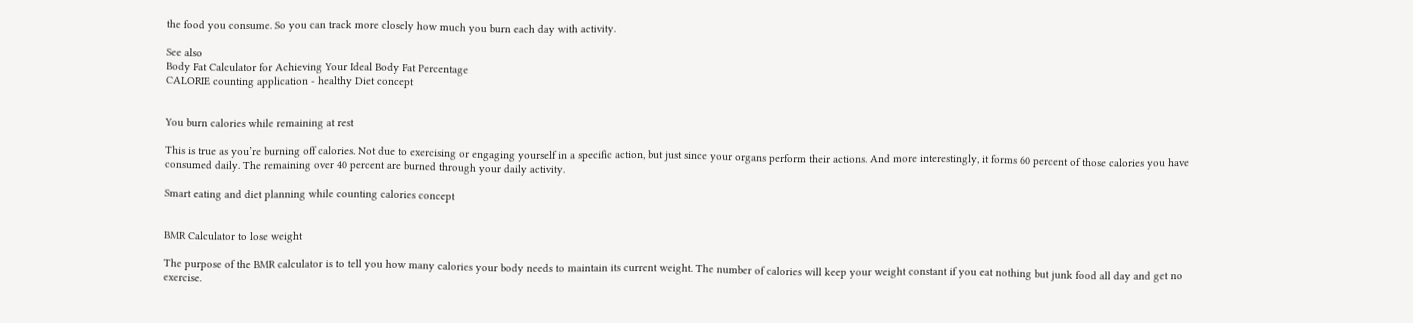the food you consume. So you can track more closely how much you burn each day with activity.

See also
Body Fat Calculator for Achieving Your Ideal Body Fat Percentage
CALORIE counting application - healthy Diet concept


You burn calories while remaining at rest

This is true as you’re burning off calories. Not due to exercising or engaging yourself in a specific action, but just since your organs perform their actions. And more interestingly, it forms 60 percent of those calories you have consumed daily. The remaining over 40 percent are burned through your daily activity.

Smart eating and diet planning while counting calories concept


BMR Calculator to lose weight

The purpose of the BMR calculator is to tell you how many calories your body needs to maintain its current weight. The number of calories will keep your weight constant if you eat nothing but junk food all day and get no exercise.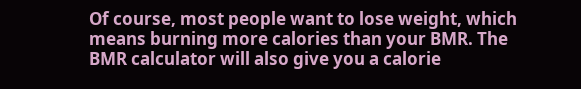Of course, most people want to lose weight, which means burning more calories than your BMR. The BMR calculator will also give you a calorie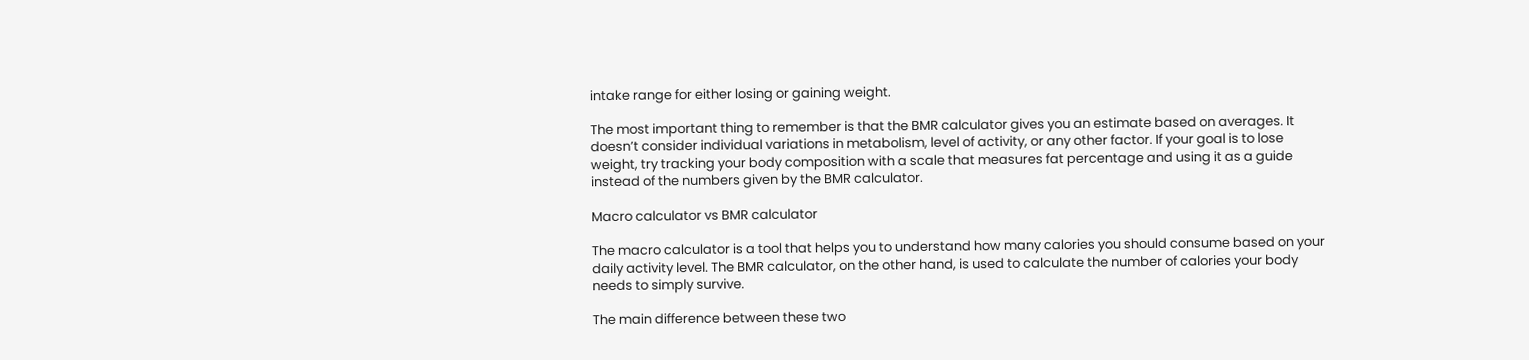intake range for either losing or gaining weight.

The most important thing to remember is that the BMR calculator gives you an estimate based on averages. It doesn’t consider individual variations in metabolism, level of activity, or any other factor. If your goal is to lose weight, try tracking your body composition with a scale that measures fat percentage and using it as a guide instead of the numbers given by the BMR calculator.

Macro calculator vs BMR calculator

The macro calculator is a tool that helps you to understand how many calories you should consume based on your daily activity level. The BMR calculator, on the other hand, is used to calculate the number of calories your body needs to simply survive.

The main difference between these two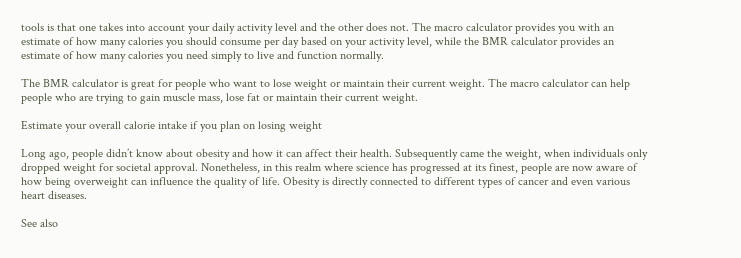tools is that one takes into account your daily activity level and the other does not. The macro calculator provides you with an estimate of how many calories you should consume per day based on your activity level, while the BMR calculator provides an estimate of how many calories you need simply to live and function normally.

The BMR calculator is great for people who want to lose weight or maintain their current weight. The macro calculator can help people who are trying to gain muscle mass, lose fat or maintain their current weight.

Estimate your overall calorie intake if you plan on losing weight

Long ago, people didn’t know about obesity and how it can affect their health. Subsequently came the weight, when individuals only dropped weight for societal approval. Nonetheless, in this realm where science has progressed at its finest, people are now aware of how being overweight can influence the quality of life. Obesity is directly connected to different types of cancer and even various heart diseases.

See also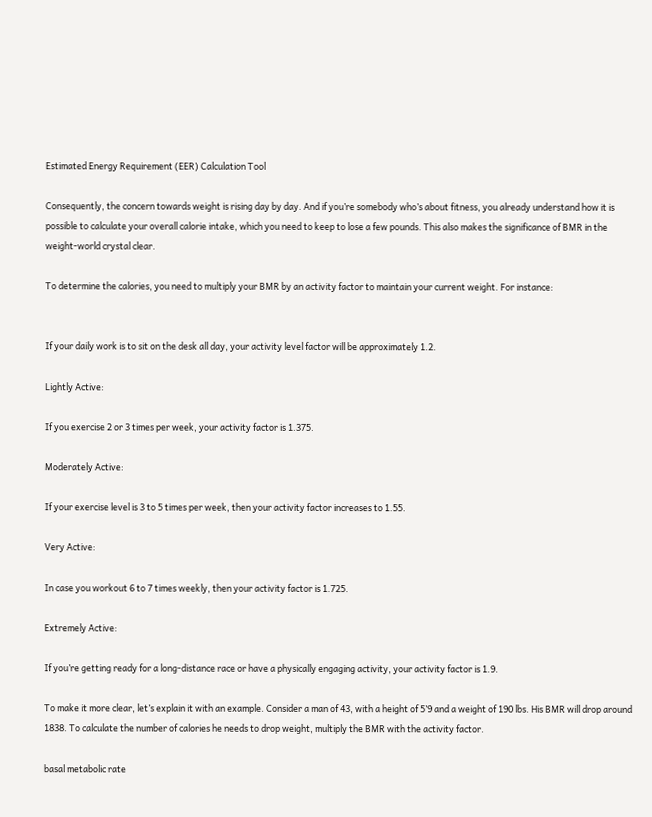Estimated Energy Requirement (EER) Calculation Tool

Consequently, the concern towards weight is rising day by day. And if you’re somebody who’s about fitness, you already understand how it is possible to calculate your overall calorie intake, which you need to keep to lose a few pounds. This also makes the significance of BMR in the weight-world crystal clear.

To determine the calories, you need to multiply your BMR by an activity factor to maintain your current weight. For instance:


If your daily work is to sit on the desk all day, your activity level factor will be approximately 1.2.

Lightly Active:

If you exercise 2 or 3 times per week, your activity factor is 1.375.

Moderately Active:

If your exercise level is 3 to 5 times per week, then your activity factor increases to 1.55.

Very Active:

In case you workout 6 to 7 times weekly, then your activity factor is 1.725.

Extremely Active:

If you’re getting ready for a long-distance race or have a physically engaging activity, your activity factor is 1.9.

To make it more clear, let’s explain it with an example. Consider a man of 43, with a height of 5’9 and a weight of 190 lbs. His BMR will drop around 1838. To calculate the number of calories he needs to drop weight, multiply the BMR with the activity factor.

basal metabolic rate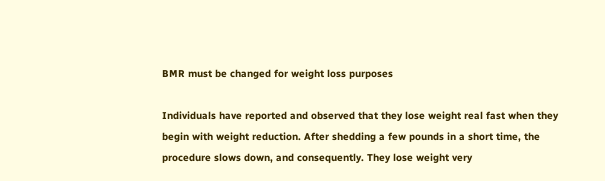BMR must be changed for weight loss purposes

Individuals have reported and observed that they lose weight real fast when they begin with weight reduction. After shedding a few pounds in a short time, the procedure slows down, and consequently. They lose weight very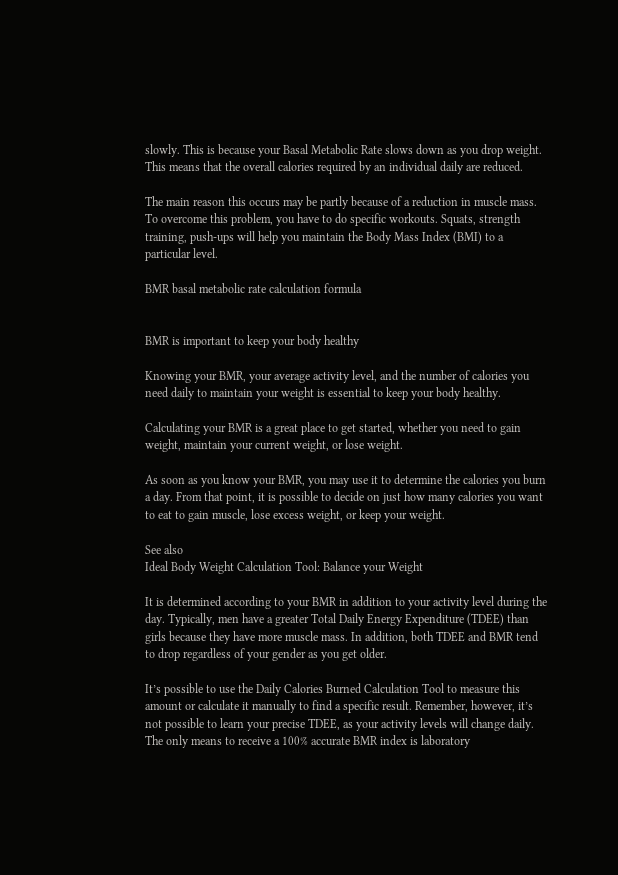slowly. This is because your Basal Metabolic Rate slows down as you drop weight. This means that the overall calories required by an individual daily are reduced.

The main reason this occurs may be partly because of a reduction in muscle mass. To overcome this problem, you have to do specific workouts. Squats, strength training, push-ups will help you maintain the Body Mass Index (BMI) to a particular level.

BMR basal metabolic rate calculation formula


BMR is important to keep your body healthy

Knowing your BMR, your average activity level, and the number of calories you need daily to maintain your weight is essential to keep your body healthy.

Calculating your BMR is a great place to get started, whether you need to gain weight, maintain your current weight, or lose weight.

As soon as you know your BMR, you may use it to determine the calories you burn a day. From that point, it is possible to decide on just how many calories you want to eat to gain muscle, lose excess weight, or keep your weight.

See also
Ideal Body Weight Calculation Tool: Balance your Weight

It is determined according to your BMR in addition to your activity level during the day. Typically, men have a greater Total Daily Energy Expenditure (TDEE) than girls because they have more muscle mass. In addition, both TDEE and BMR tend to drop regardless of your gender as you get older.

It’s possible to use the Daily Calories Burned Calculation Tool to measure this amount or calculate it manually to find a specific result. Remember, however, it’s not possible to learn your precise TDEE, as your activity levels will change daily. The only means to receive a 100% accurate BMR index is laboratory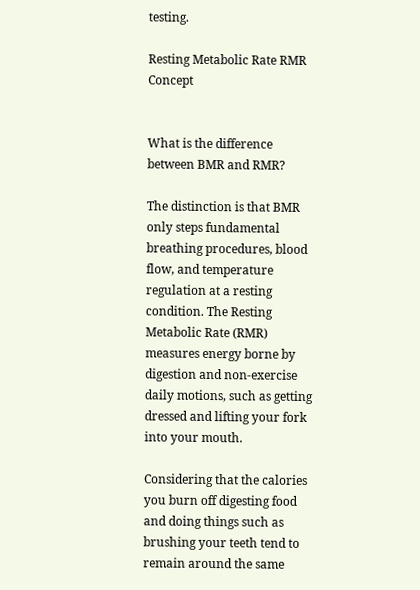testing.

Resting Metabolic Rate RMR Concept


What is the difference between BMR and RMR?

The distinction is that BMR only steps fundamental breathing procedures, blood flow, and temperature regulation at a resting condition. The Resting Metabolic Rate (RMR) measures energy borne by digestion and non-exercise daily motions, such as getting dressed and lifting your fork into your mouth.

Considering that the calories you burn off digesting food and doing things such as brushing your teeth tend to remain around the same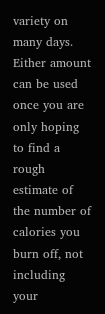variety on many days. Either amount can be used once you are only hoping to find a rough estimate of the number of calories you burn off, not including your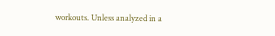workouts. Unless analyzed in a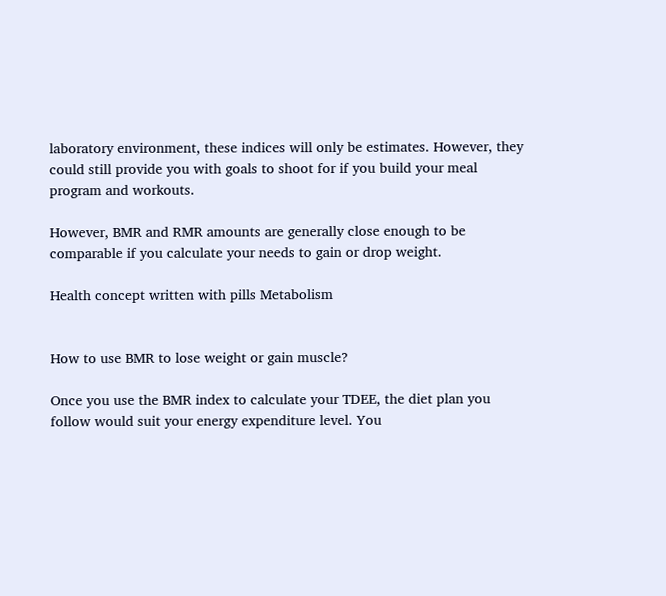laboratory environment, these indices will only be estimates. However, they could still provide you with goals to shoot for if you build your meal program and workouts.

However, BMR and RMR amounts are generally close enough to be comparable if you calculate your needs to gain or drop weight.

Health concept written with pills Metabolism


How to use BMR to lose weight or gain muscle?

Once you use the BMR index to calculate your TDEE, the diet plan you follow would suit your energy expenditure level. You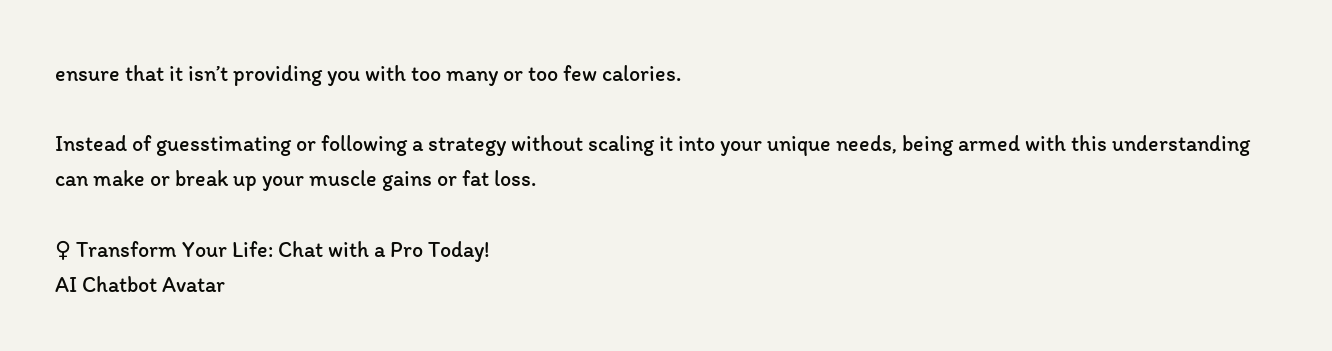ensure that it isn’t providing you with too many or too few calories.

Instead of guesstimating or following a strategy without scaling it into your unique needs, being armed with this understanding can make or break up your muscle gains or fat loss.

♀ Transform Your Life: Chat with a Pro Today!
AI Chatbot Avatar